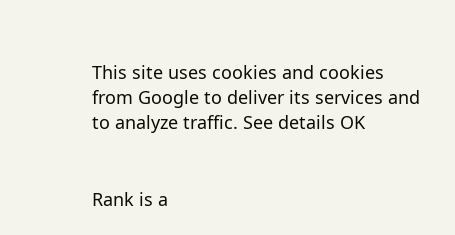This site uses cookies and cookies from Google to deliver its services and to analyze traffic. See details OK


Rank is a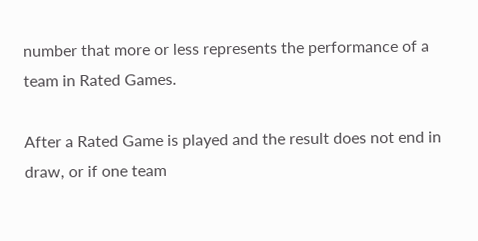number that more or less represents the performance of a team in Rated Games.

After a Rated Game is played and the result does not end in draw, or if one team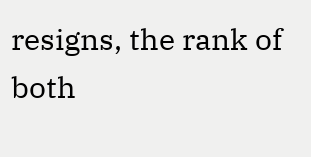resigns, the rank of both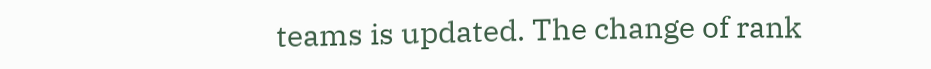teams is updated. The change of rank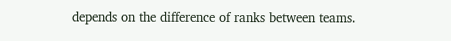depends on the difference of ranks between teams.